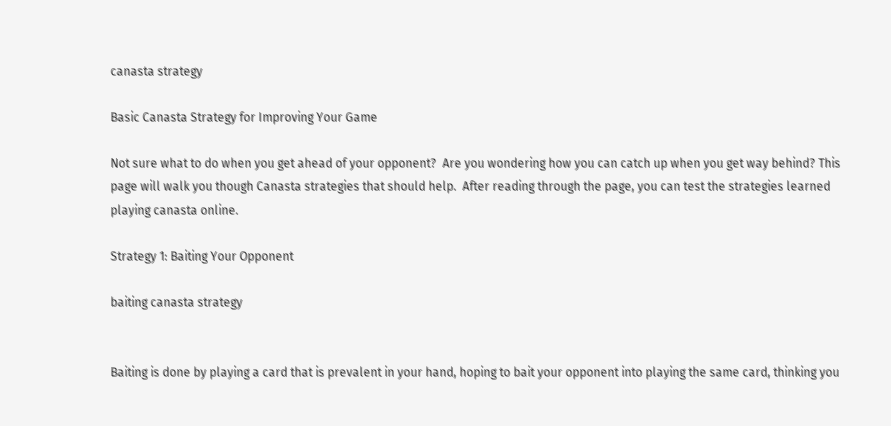canasta strategy

Basic Canasta Strategy for Improving Your Game

Not sure what to do when you get ahead of your opponent?  Are you wondering how you can catch up when you get way behind? This page will walk you though Canasta strategies that should help.  After reading through the page, you can test the strategies learned playing canasta online.

Strategy 1: Baiting Your Opponent

baiting canasta strategy


Baiting is done by playing a card that is prevalent in your hand, hoping to bait your opponent into playing the same card, thinking you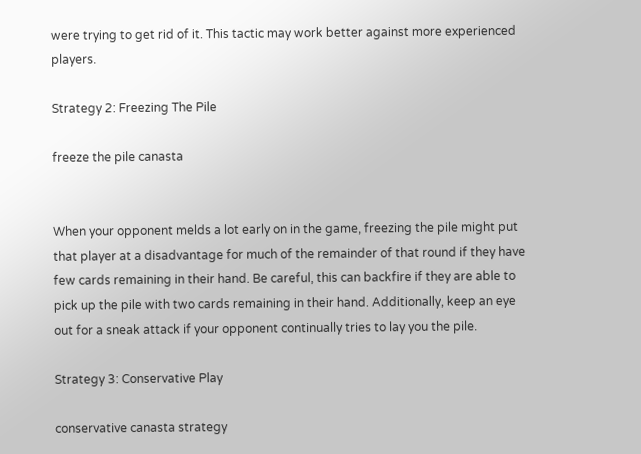were trying to get rid of it. This tactic may work better against more experienced players.

Strategy 2: Freezing The Pile

freeze the pile canasta


When your opponent melds a lot early on in the game, freezing the pile might put that player at a disadvantage for much of the remainder of that round if they have few cards remaining in their hand. Be careful, this can backfire if they are able to pick up the pile with two cards remaining in their hand. Additionally, keep an eye out for a sneak attack if your opponent continually tries to lay you the pile.

Strategy 3: Conservative Play

conservative canasta strategy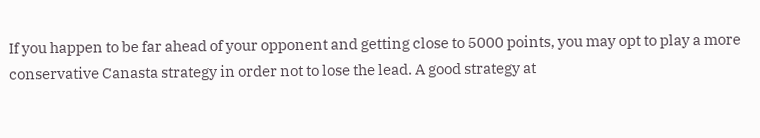If you happen to be far ahead of your opponent and getting close to 5000 points, you may opt to play a more conservative Canasta strategy in order not to lose the lead. A good strategy at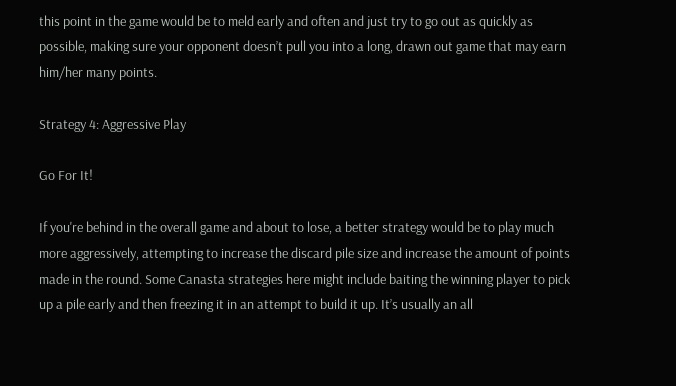this point in the game would be to meld early and often and just try to go out as quickly as possible, making sure your opponent doesn’t pull you into a long, drawn out game that may earn him/her many points.

Strategy 4: Aggressive Play

Go For It!

If you're behind in the overall game and about to lose, a better strategy would be to play much more aggressively, attempting to increase the discard pile size and increase the amount of points made in the round. Some Canasta strategies here might include baiting the winning player to pick up a pile early and then freezing it in an attempt to build it up. It’s usually an all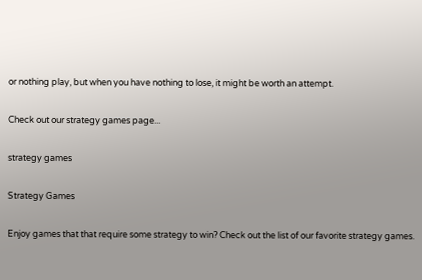or nothing play, but when you have nothing to lose, it might be worth an attempt.

Check out our strategy games page...

strategy games

Strategy Games

Enjoy games that that require some strategy to win? Check out the list of our favorite strategy games.